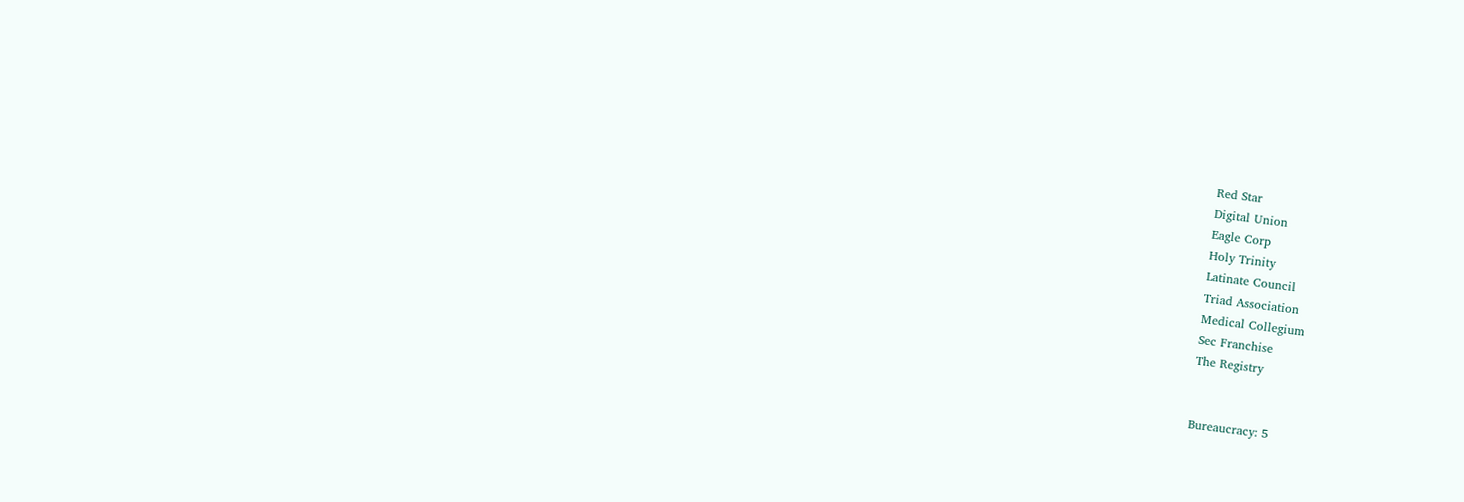Red Star
Digital Union
Eagle Corp
Holy Trinity
Latinate Council
Triad Association
Medical Collegium
Sec Franchise
The Registry


Bureaucracy: 5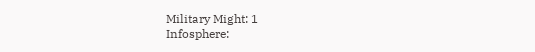Military Might: 1
Infosphere: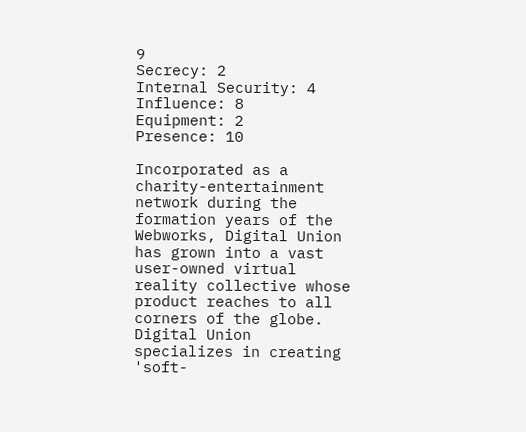9
Secrecy: 2
Internal Security: 4
Influence: 8
Equipment: 2
Presence: 10

Incorporated as a charity-entertainment network during the formation years of the Webworks, Digital Union has grown into a vast user-owned virtual reality collective whose product reaches to all corners of the globe. Digital Union specializes in creating 'soft-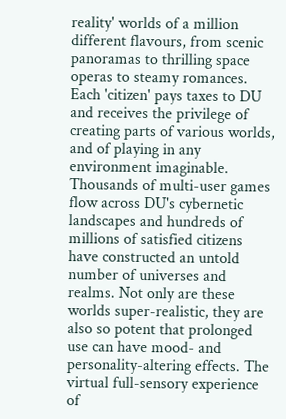reality' worlds of a million different flavours, from scenic panoramas to thrilling space operas to steamy romances. Each 'citizen' pays taxes to DU and receives the privilege of creating parts of various worlds, and of playing in any environment imaginable. Thousands of multi-user games flow across DU's cybernetic landscapes and hundreds of millions of satisfied citizens have constructed an untold number of universes and realms. Not only are these worlds super-realistic, they are also so potent that prolonged use can have mood- and personality-altering effects. The virtual full-sensory experience of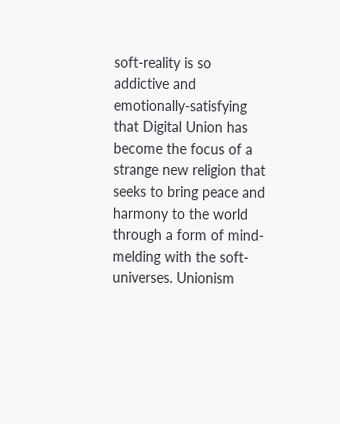soft-reality is so addictive and emotionally-satisfying that Digital Union has become the focus of a strange new religion that seeks to bring peace and harmony to the world through a form of mind-melding with the soft-universes. Unionism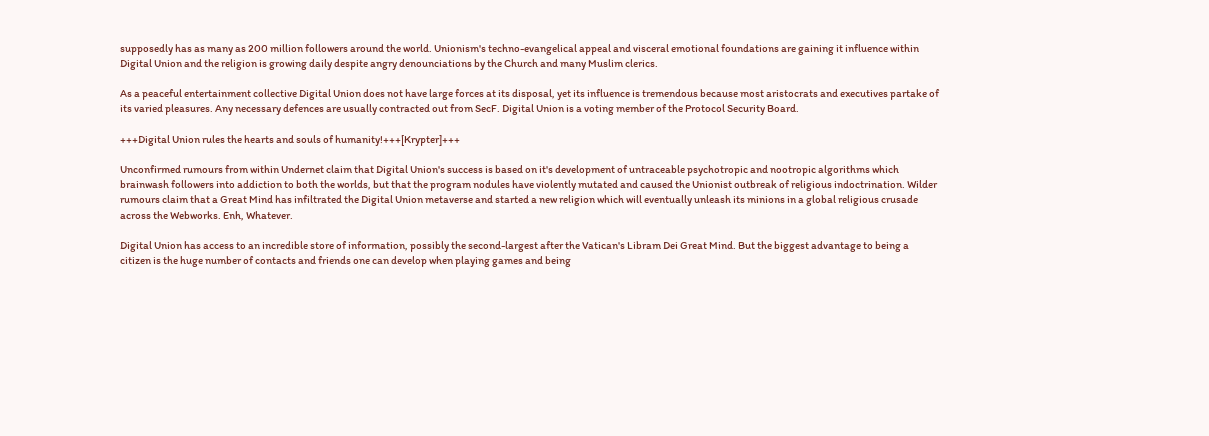supposedly has as many as 200 million followers around the world. Unionism's techno-evangelical appeal and visceral emotional foundations are gaining it influence within Digital Union and the religion is growing daily despite angry denounciations by the Church and many Muslim clerics.

As a peaceful entertainment collective Digital Union does not have large forces at its disposal, yet its influence is tremendous because most aristocrats and executives partake of its varied pleasures. Any necessary defences are usually contracted out from SecF. Digital Union is a voting member of the Protocol Security Board.

+++Digital Union rules the hearts and souls of humanity!+++[Krypter]+++

Unconfirmed rumours from within Undernet claim that Digital Union's success is based on it's development of untraceable psychotropic and nootropic algorithms which brainwash followers into addiction to both the worlds, but that the program nodules have violently mutated and caused the Unionist outbreak of religious indoctrination. Wilder rumours claim that a Great Mind has infiltrated the Digital Union metaverse and started a new religion which will eventually unleash its minions in a global religious crusade across the Webworks. Enh, Whatever.

Digital Union has access to an incredible store of information, possibly the second-largest after the Vatican's Libram Dei Great Mind. But the biggest advantage to being a citizen is the huge number of contacts and friends one can develop when playing games and being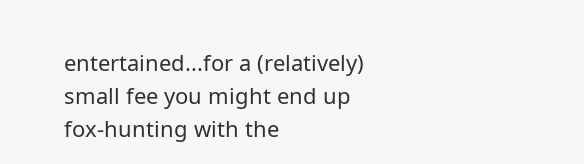entertained...for a (relatively) small fee you might end up fox-hunting with the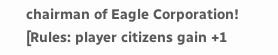chairman of Eagle Corporation! [Rules: player citizens gain +1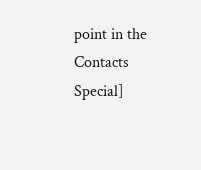point in the Contacts Special]